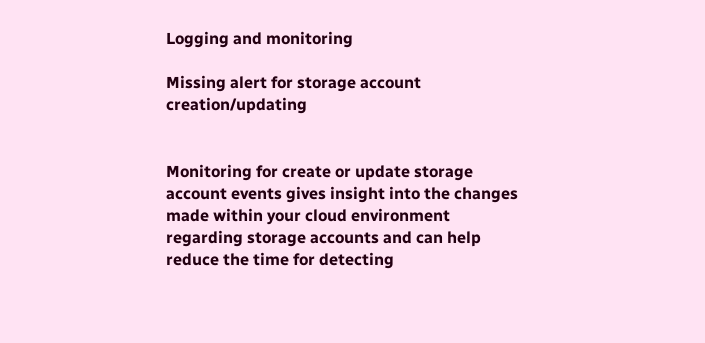Logging and monitoring

Missing alert for storage account creation/updating


Monitoring for create or update storage account events gives insight into the changes made within your cloud environment regarding storage accounts and can help reduce the time for detecting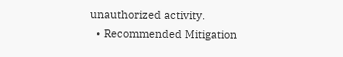unauthorized activity.
  • Recommended Mitigation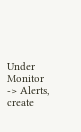Under Monitor -> Alerts, create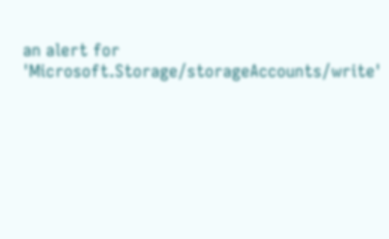an alert for 'Microsoft.Storage/storageAccounts/write'